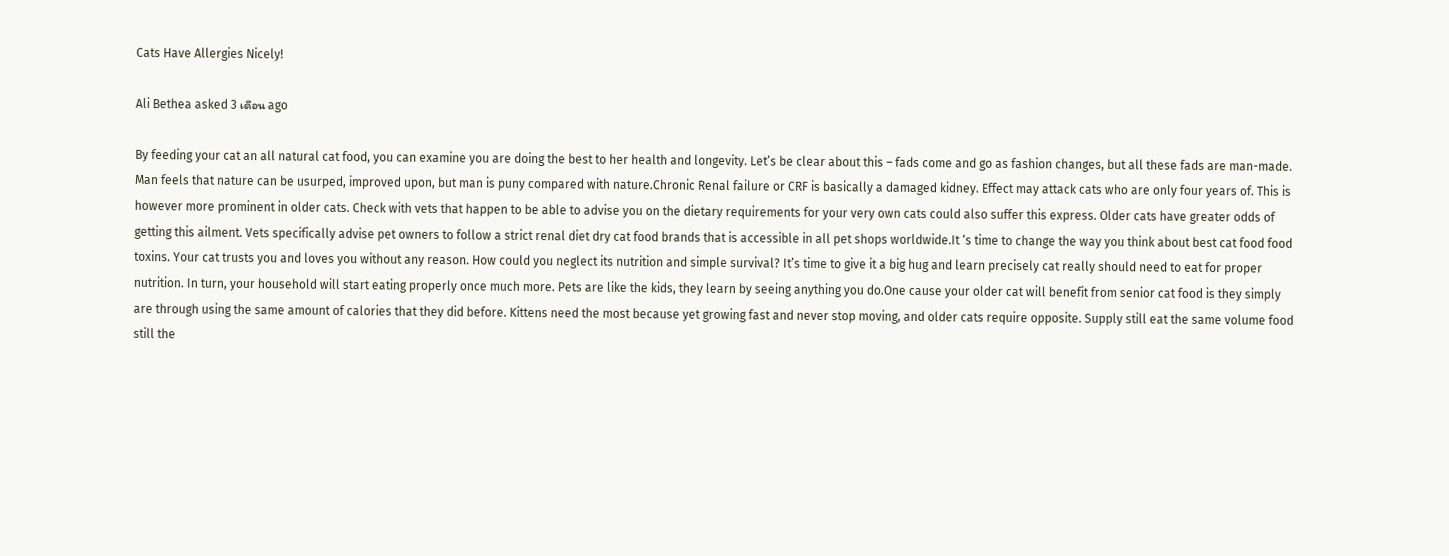Cats Have Allergies Nicely!

Ali Bethea asked 3 เดือน ago

By feeding your cat an all natural cat food, you can examine you are doing the best to her health and longevity. Let’s be clear about this – fads come and go as fashion changes, but all these fads are man-made. Man feels that nature can be usurped, improved upon, but man is puny compared with nature.Chronic Renal failure or CRF is basically a damaged kidney. Effect may attack cats who are only four years of. This is however more prominent in older cats. Check with vets that happen to be able to advise you on the dietary requirements for your very own cats could also suffer this express. Older cats have greater odds of getting this ailment. Vets specifically advise pet owners to follow a strict renal diet dry cat food brands that is accessible in all pet shops worldwide.It ‘s time to change the way you think about best cat food food toxins. Your cat trusts you and loves you without any reason. How could you neglect its nutrition and simple survival? It’s time to give it a big hug and learn precisely cat really should need to eat for proper nutrition. In turn, your household will start eating properly once much more. Pets are like the kids, they learn by seeing anything you do.One cause your older cat will benefit from senior cat food is they simply are through using the same amount of calories that they did before. Kittens need the most because yet growing fast and never stop moving, and older cats require opposite. Supply still eat the same volume food still the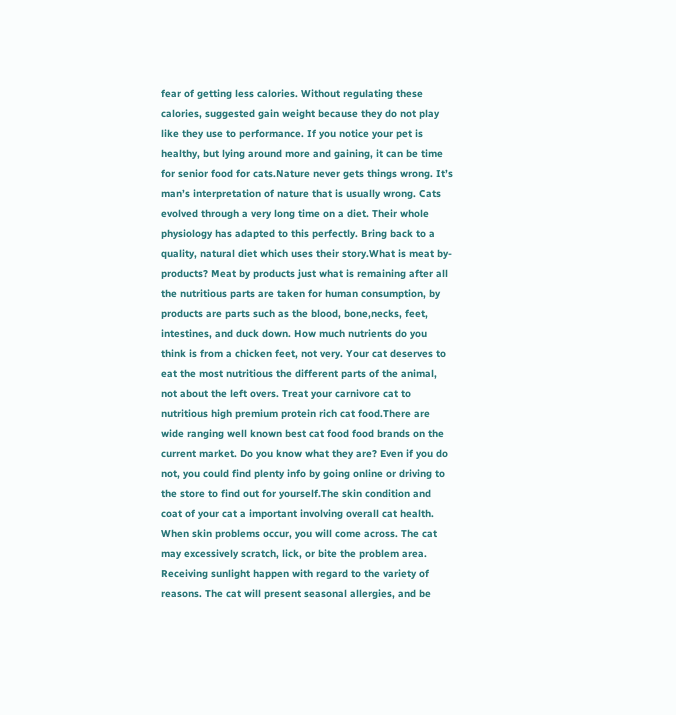fear of getting less calories. Without regulating these calories, suggested gain weight because they do not play like they use to performance. If you notice your pet is healthy, but lying around more and gaining, it can be time for senior food for cats.Nature never gets things wrong. It’s man’s interpretation of nature that is usually wrong. Cats evolved through a very long time on a diet. Their whole physiology has adapted to this perfectly. Bring back to a quality, natural diet which uses their story.What is meat by-products? Meat by products just what is remaining after all the nutritious parts are taken for human consumption, by products are parts such as the blood, bone,necks, feet, intestines, and duck down. How much nutrients do you think is from a chicken feet, not very. Your cat deserves to eat the most nutritious the different parts of the animal, not about the left overs. Treat your carnivore cat to nutritious high premium protein rich cat food.There are wide ranging well known best cat food food brands on the current market. Do you know what they are? Even if you do not, you could find plenty info by going online or driving to the store to find out for yourself.The skin condition and coat of your cat a important involving overall cat health. When skin problems occur, you will come across. The cat may excessively scratch, lick, or bite the problem area. Receiving sunlight happen with regard to the variety of reasons. The cat will present seasonal allergies, and be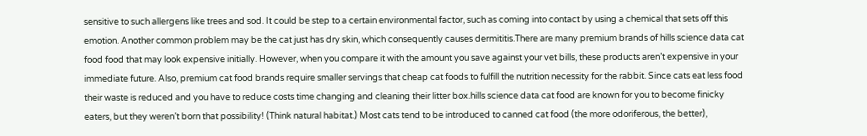sensitive to such allergens like trees and sod. It could be step to a certain environmental factor, such as coming into contact by using a chemical that sets off this emotion. Another common problem may be the cat just has dry skin, which consequently causes dermititis.There are many premium brands of hills science data cat food food that may look expensive initially. However, when you compare it with the amount you save against your vet bills, these products aren’t expensive in your immediate future. Also, premium cat food brands require smaller servings that cheap cat foods to fulfill the nutrition necessity for the rabbit. Since cats eat less food their waste is reduced and you have to reduce costs time changing and cleaning their litter box.hills science data cat food are known for you to become finicky eaters, but they weren’t born that possibility! (Think natural habitat.) Most cats tend to be introduced to canned cat food (the more odoriferous, the better),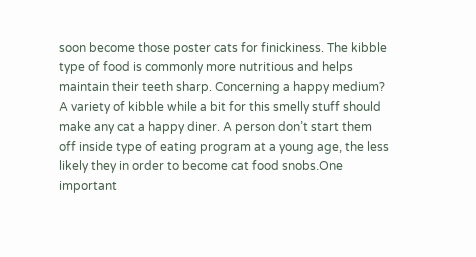soon become those poster cats for finickiness. The kibble type of food is commonly more nutritious and helps maintain their teeth sharp. Concerning a happy medium? A variety of kibble while a bit for this smelly stuff should make any cat a happy diner. A person don’t start them off inside type of eating program at a young age, the less likely they in order to become cat food snobs.One important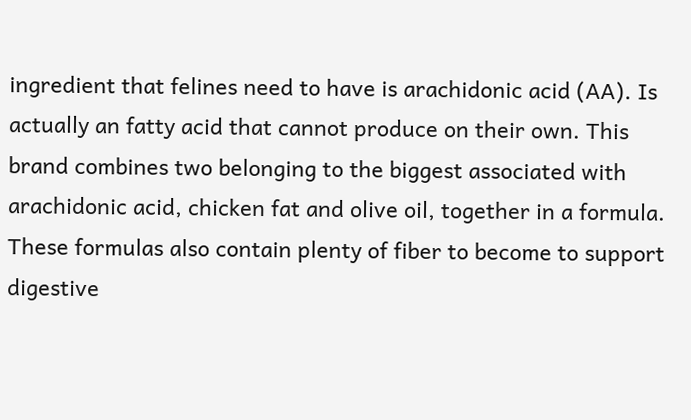ingredient that felines need to have is arachidonic acid (AA). Is actually an fatty acid that cannot produce on their own. This brand combines two belonging to the biggest associated with arachidonic acid, chicken fat and olive oil, together in a formula. These formulas also contain plenty of fiber to become to support digestive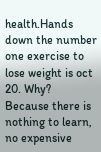health.Hands down the number one exercise to lose weight is oct 20. Why? Because there is nothing to learn, no expensive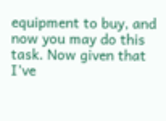equipment to buy, and now you may do this task. Now given that I’ve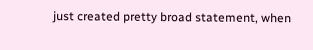just created pretty broad statement, when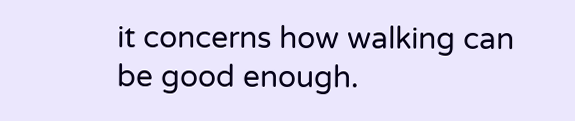it concerns how walking can be good enough.